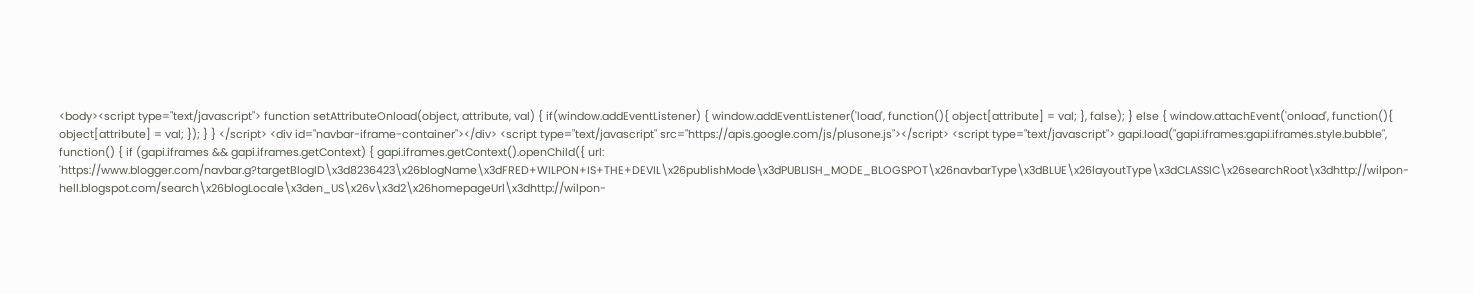<body><script type="text/javascript"> function setAttributeOnload(object, attribute, val) { if(window.addEventListener) { window.addEventListener('load', function(){ object[attribute] = val; }, false); } else { window.attachEvent('onload', function(){ object[attribute] = val; }); } } </script> <div id="navbar-iframe-container"></div> <script type="text/javascript" src="https://apis.google.com/js/plusone.js"></script> <script type="text/javascript"> gapi.load("gapi.iframes:gapi.iframes.style.bubble", function() { if (gapi.iframes && gapi.iframes.getContext) { gapi.iframes.getContext().openChild({ url: 'https://www.blogger.com/navbar.g?targetBlogID\x3d8236423\x26blogName\x3dFRED+WILPON+IS+THE+DEVIL\x26publishMode\x3dPUBLISH_MODE_BLOGSPOT\x26navbarType\x3dBLUE\x26layoutType\x3dCLASSIC\x26searchRoot\x3dhttp://wilpon-hell.blogspot.com/search\x26blogLocale\x3den_US\x26v\x3d2\x26homepageUrl\x3dhttp://wilpon-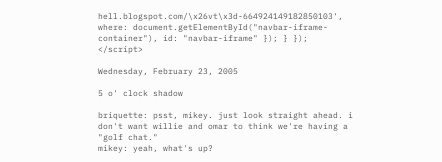hell.blogspot.com/\x26vt\x3d-664924149182850103', where: document.getElementById("navbar-iframe-container"), id: "navbar-iframe" }); } }); </script>

Wednesday, February 23, 2005

5 o' clock shadow

briquette: psst, mikey. just look straight ahead. i don't want willie and omar to think we're having a "golf chat."
mikey: yeah, what's up?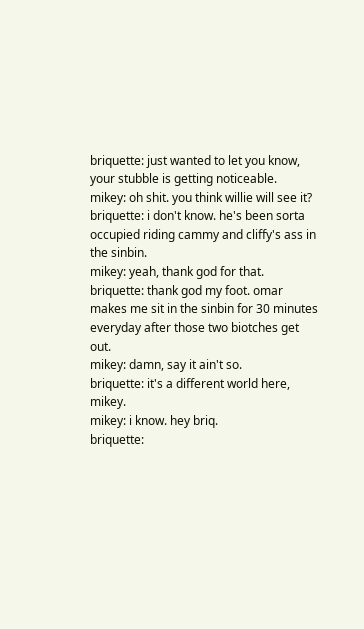briquette: just wanted to let you know, your stubble is getting noticeable.
mikey: oh shit. you think willie will see it?
briquette: i don't know. he's been sorta occupied riding cammy and cliffy's ass in the sinbin.
mikey: yeah, thank god for that.
briquette: thank god my foot. omar makes me sit in the sinbin for 30 minutes everyday after those two biotches get out.
mikey: damn, say it ain't so.
briquette: it's a different world here, mikey.
mikey: i know. hey briq.
briquette: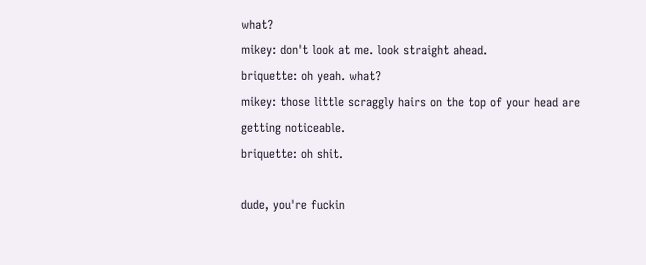what?
mikey: don't look at me. look straight ahead.
briquette: oh yeah. what?
mikey: those little scraggly hairs on the top of your head are getting noticeable.
briquette: oh shit.

dude, you're fuckin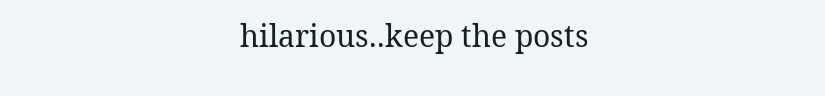hilarious..keep the posts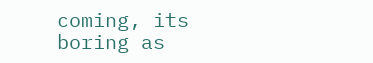coming, its boring as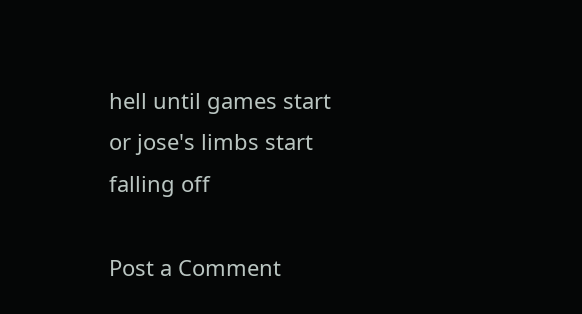hell until games start or jose's limbs start falling off

Post a Comment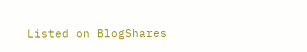Listed on BlogShares